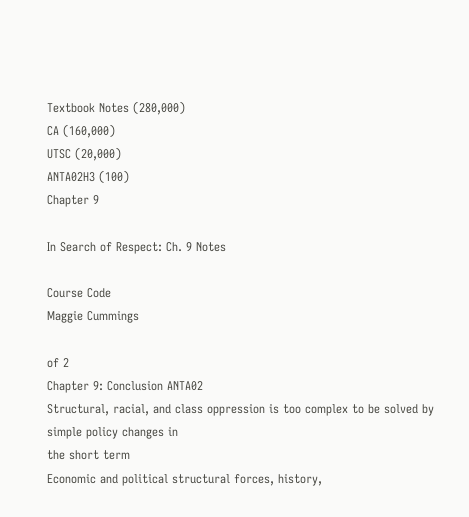Textbook Notes (280,000)
CA (160,000)
UTSC (20,000)
ANTA02H3 (100)
Chapter 9

In Search of Respect: Ch. 9 Notes

Course Code
Maggie Cummings

of 2
Chapter 9: Conclusion ANTA02
Structural, racial, and class oppression is too complex to be solved by simple policy changes in
the short term
Economic and political structural forces, history,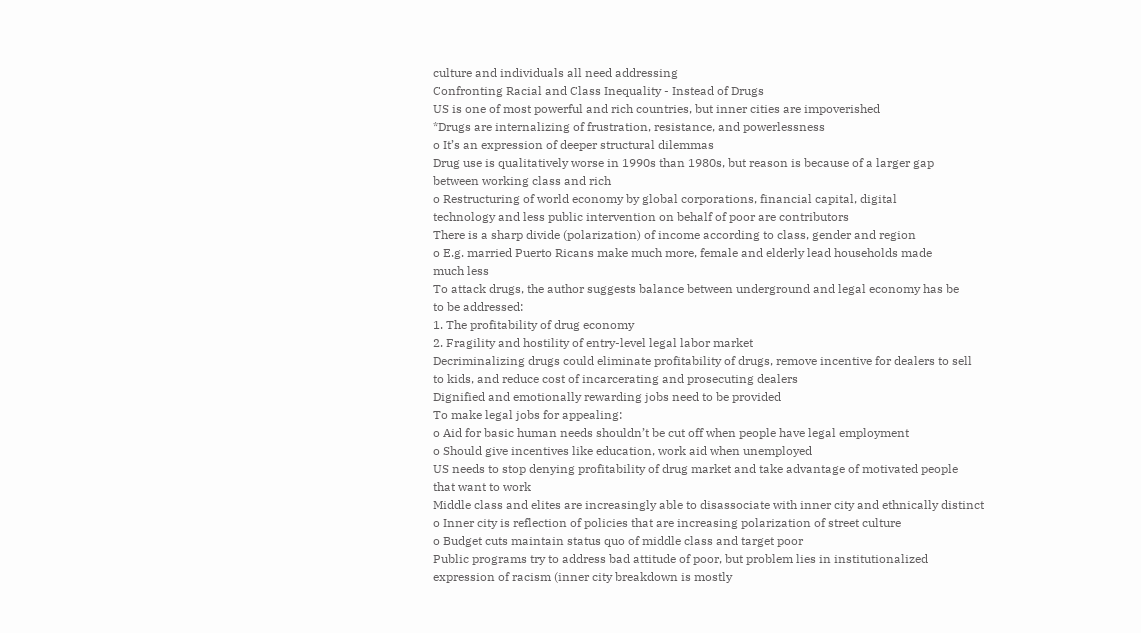culture and individuals all need addressing
Confronting Racial and Class Inequality - Instead of Drugs
US is one of most powerful and rich countries, but inner cities are impoverished
*Drugs are internalizing of frustration, resistance, and powerlessness
o It’s an expression of deeper structural dilemmas
Drug use is qualitatively worse in 1990s than 1980s, but reason is because of a larger gap
between working class and rich
o Restructuring of world economy by global corporations, financial capital, digital
technology and less public intervention on behalf of poor are contributors
There is a sharp divide (polarization) of income according to class, gender and region
o E.g. married Puerto Ricans make much more, female and elderly lead households made
much less
To attack drugs, the author suggests balance between underground and legal economy has be
to be addressed:
1. The profitability of drug economy
2. Fragility and hostility of entry-level legal labor market
Decriminalizing drugs could eliminate profitability of drugs, remove incentive for dealers to sell
to kids, and reduce cost of incarcerating and prosecuting dealers
Dignified and emotionally rewarding jobs need to be provided
To make legal jobs for appealing:
o Aid for basic human needs shouldn’t be cut off when people have legal employment
o Should give incentives like education, work aid when unemployed
US needs to stop denying profitability of drug market and take advantage of motivated people
that want to work
Middle class and elites are increasingly able to disassociate with inner city and ethnically distinct
o Inner city is reflection of policies that are increasing polarization of street culture
o Budget cuts maintain status quo of middle class and target poor
Public programs try to address bad attitude of poor, but problem lies in institutionalized
expression of racism (inner city breakdown is mostly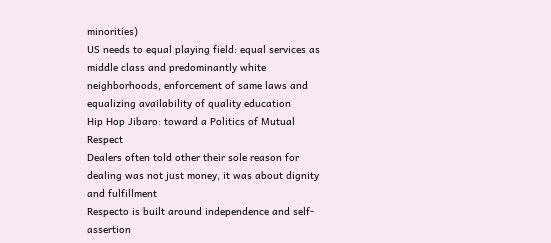minorities)
US needs to equal playing field: equal services as middle class and predominantly white
neighborhoods, enforcement of same laws and equalizing availability of quality education
Hip Hop Jibaro: toward a Politics of Mutual Respect
Dealers often told other their sole reason for dealing was not just money, it was about dignity
and fulfillment
Respecto is built around independence and self-assertion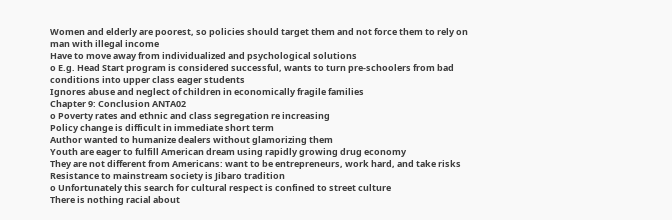Women and elderly are poorest, so policies should target them and not force them to rely on
man with illegal income
Have to move away from individualized and psychological solutions
o E.g. Head Start program is considered successful, wants to turn pre-schoolers from bad
conditions into upper class eager students
Ignores abuse and neglect of children in economically fragile families
Chapter 9: Conclusion ANTA02
o Poverty rates and ethnic and class segregation re increasing
Policy change is difficult in immediate short term
Author wanted to humanize dealers without glamorizing them
Youth are eager to fulfill American dream using rapidly growing drug economy
They are not different from Americans: want to be entrepreneurs, work hard, and take risks
Resistance to mainstream society is Jibaro tradition
o Unfortunately this search for cultural respect is confined to street culture
There is nothing racial about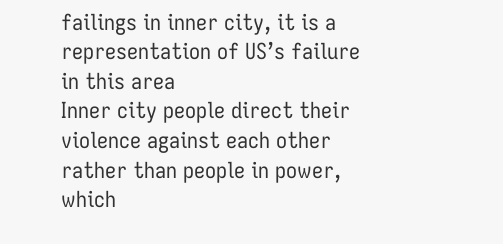failings in inner city, it is a representation of US’s failure in this area
Inner city people direct their violence against each other rather than people in power, which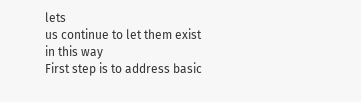lets
us continue to let them exist in this way
First step is to address basic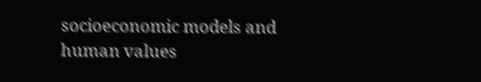socioeconomic models and human values